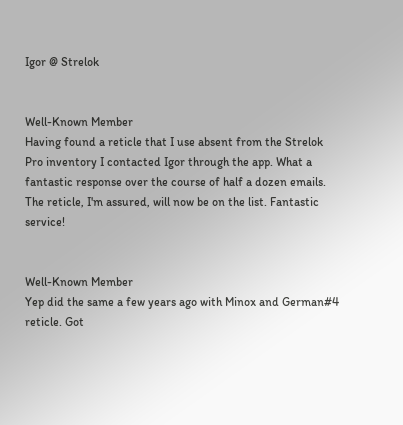Igor @ Strelok


Well-Known Member
Having found a reticle that I use absent from the Strelok Pro inventory I contacted Igor through the app. What a fantastic response over the course of half a dozen emails. The reticle, I'm assured, will now be on the list. Fantastic service!


Well-Known Member
Yep did the same a few years ago with Minox and German#4 reticle. Got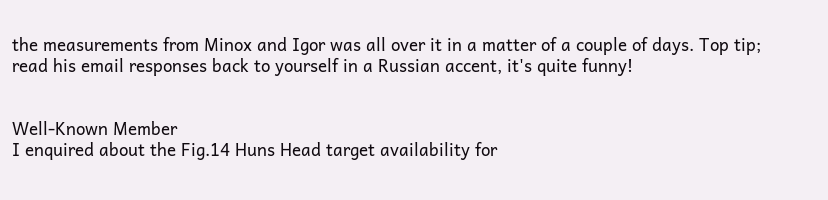the measurements from Minox and Igor was all over it in a matter of a couple of days. Top tip; read his email responses back to yourself in a Russian accent, it's quite funny!


Well-Known Member
I enquired about the Fig.14 Huns Head target availability for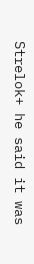Strelok+ he said it was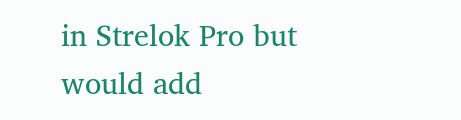in Strelok Pro but would add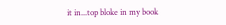it in...top bloke in my book